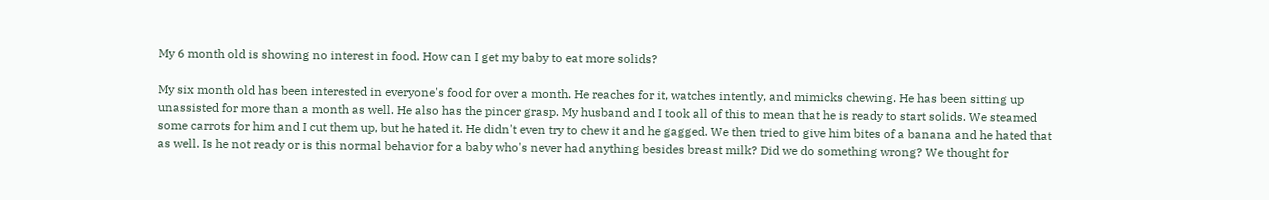My 6 month old is showing no interest in food. How can I get my baby to eat more solids?

My six month old has been interested in everyone's food for over a month. He reaches for it, watches intently, and mimicks chewing. He has been sitting up unassisted for more than a month as well. He also has the pincer grasp. My husband and I took all of this to mean that he is ready to start solids. We steamed some carrots for him and I cut them up, but he hated it. He didn't even try to chew it and he gagged. We then tried to give him bites of a banana and he hated that as well. Is he not ready or is this normal behavior for a baby who's never had anything besides breast milk? Did we do something wrong? We thought for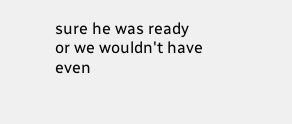sure he was ready or we wouldn't have even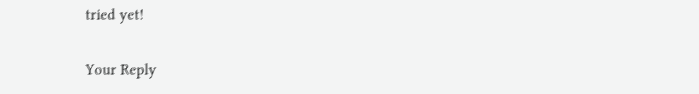tried yet!

Your Reply